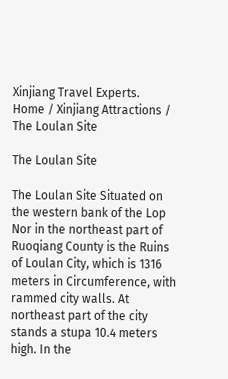Xinjiang Travel Experts.
Home / Xinjiang Attractions / The Loulan Site

The Loulan Site

The Loulan Site Situated on the western bank of the Lop Nor in the northeast part of Ruoqiang County is the Ruins of Loulan City, which is 1316 meters in Circumference, with rammed city walls. At northeast part of the city stands a stupa 10.4 meters high. In the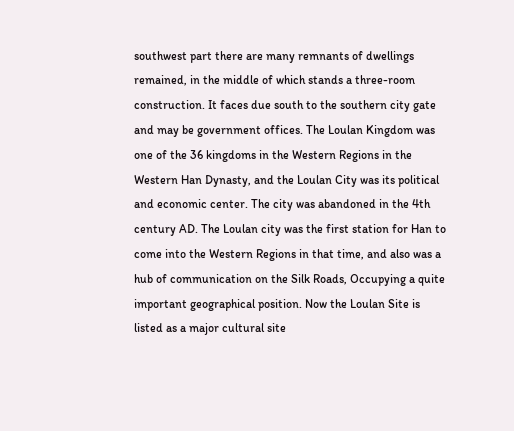southwest part there are many remnants of dwellings remained, in the middle of which stands a three-room construction. It faces due south to the southern city gate and may be government offices. The Loulan Kingdom was one of the 36 kingdoms in the Western Regions in the Western Han Dynasty, and the Loulan City was its political and economic center. The city was abandoned in the 4th century AD. The Loulan city was the first station for Han to come into the Western Regions in that time, and also was a hub of communication on the Silk Roads, Occupying a quite important geographical position. Now the Loulan Site is listed as a major cultural site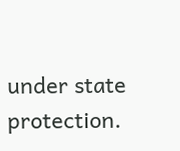under state protection.